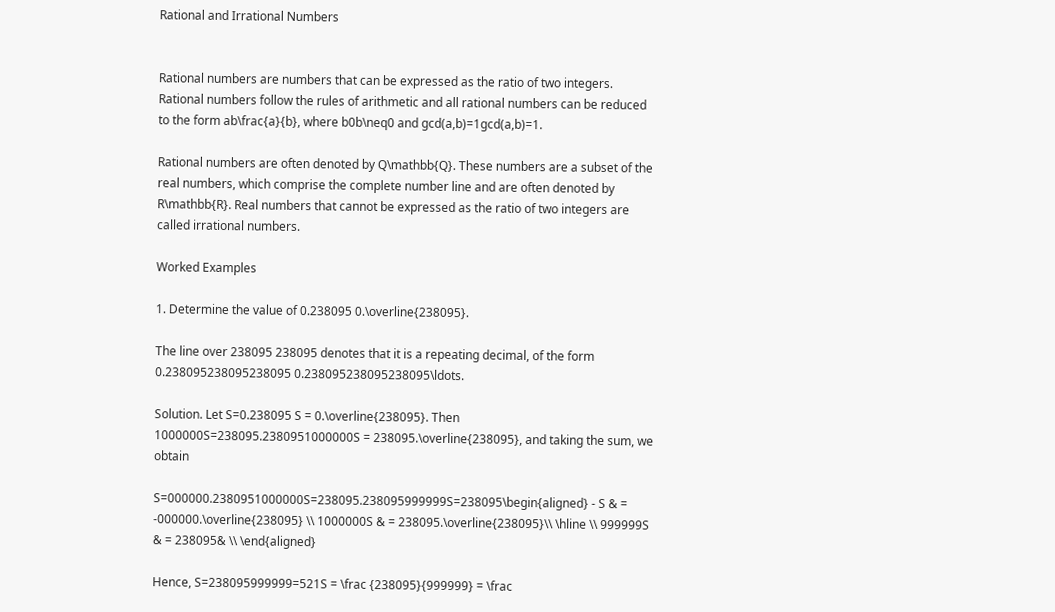Rational and Irrational Numbers


Rational numbers are numbers that can be expressed as the ratio of two integers. Rational numbers follow the rules of arithmetic and all rational numbers can be reduced to the form ab\frac{a}{b}, where b0b\neq0 and gcd(a,b)=1gcd(a,b)=1.

Rational numbers are often denoted by Q\mathbb{Q}. These numbers are a subset of the real numbers, which comprise the complete number line and are often denoted by R\mathbb{R}. Real numbers that cannot be expressed as the ratio of two integers are called irrational numbers.

Worked Examples

1. Determine the value of 0.238095 0.\overline{238095}.

The line over 238095 238095 denotes that it is a repeating decimal, of the form 0.238095238095238095 0.238095238095238095\ldots.

Solution. Let S=0.238095 S = 0.\overline{238095}. Then 1000000S=238095.2380951000000S = 238095.\overline{238095}, and taking the sum, we obtain

S=000000.2380951000000S=238095.238095999999S=238095\begin{aligned} - S & = -000000.\overline{238095} \\ 1000000S & = 238095.\overline{238095}\\ \hline \\ 999999S & = 238095& \\ \end{aligned}

Hence, S=238095999999=521S = \frac {238095}{999999} = \frac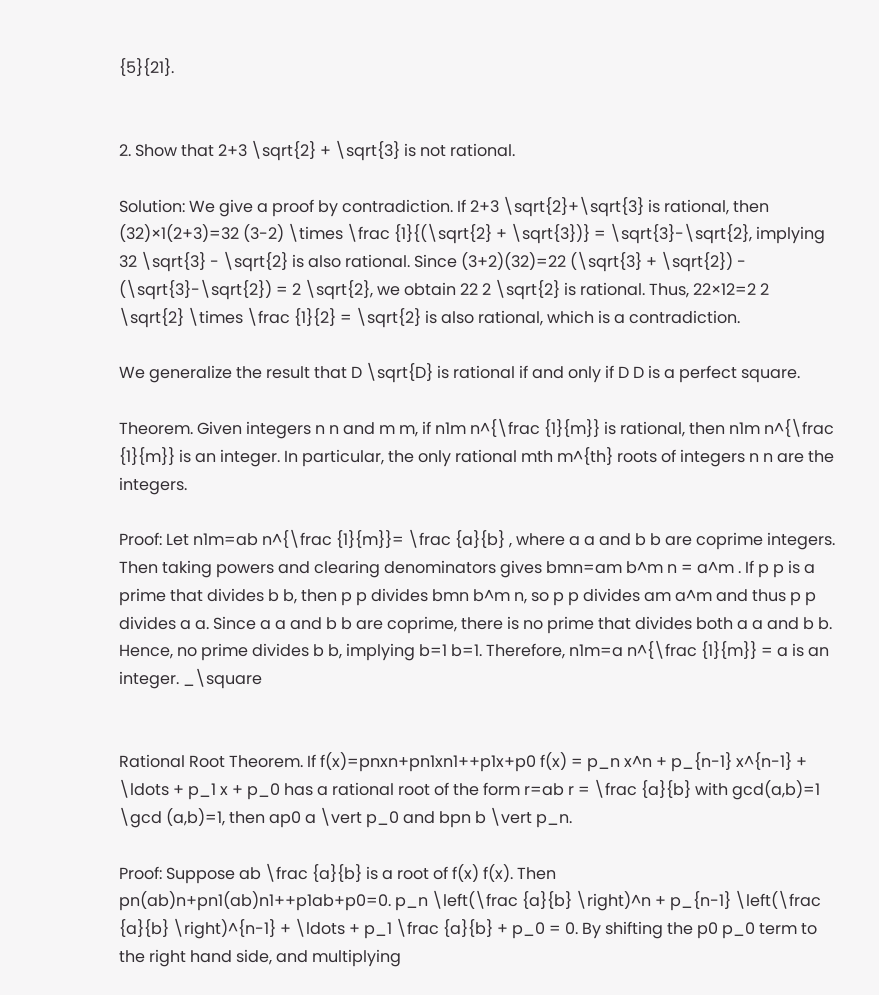{5}{21}.


2. Show that 2+3 \sqrt{2} + \sqrt{3} is not rational.

Solution: We give a proof by contradiction. If 2+3 \sqrt{2}+\sqrt{3} is rational, then (32)×1(2+3)=32 (3-2) \times \frac {1}{(\sqrt{2} + \sqrt{3})} = \sqrt{3}-\sqrt{2}, implying 32 \sqrt{3} - \sqrt{2} is also rational. Since (3+2)(32)=22 (\sqrt{3} + \sqrt{2}) - (\sqrt{3}-\sqrt{2}) = 2 \sqrt{2}, we obtain 22 2 \sqrt{2} is rational. Thus, 22×12=2 2 \sqrt{2} \times \frac {1}{2} = \sqrt{2} is also rational, which is a contradiction.

We generalize the result that D \sqrt{D} is rational if and only if D D is a perfect square.

Theorem. Given integers n n and m m, if n1m n^{\frac {1}{m}} is rational, then n1m n^{\frac {1}{m}} is an integer. In particular, the only rational mth m^{th} roots of integers n n are the integers.

Proof: Let n1m=ab n^{\frac {1}{m}}= \frac {a}{b} , where a a and b b are coprime integers. Then taking powers and clearing denominators gives bmn=am b^m n = a^m . If p p is a prime that divides b b, then p p divides bmn b^m n, so p p divides am a^m and thus p p divides a a. Since a a and b b are coprime, there is no prime that divides both a a and b b. Hence, no prime divides b b, implying b=1 b=1. Therefore, n1m=a n^{\frac {1}{m}} = a is an integer. _\square


Rational Root Theorem. If f(x)=pnxn+pn1xn1++p1x+p0 f(x) = p_n x^n + p_{n-1} x^{n-1} + \ldots + p_1 x + p_0 has a rational root of the form r=ab r = \frac {a}{b} with gcd(a,b)=1 \gcd (a,b)=1, then ap0 a \vert p_0 and bpn b \vert p_n.

Proof: Suppose ab \frac {a}{b} is a root of f(x) f(x). Then
pn(ab)n+pn1(ab)n1++p1ab+p0=0. p_n \left(\frac {a}{b} \right)^n + p_{n-1} \left(\frac {a}{b} \right)^{n-1} + \ldots + p_1 \frac {a}{b} + p_0 = 0. By shifting the p0 p_0 term to the right hand side, and multiplying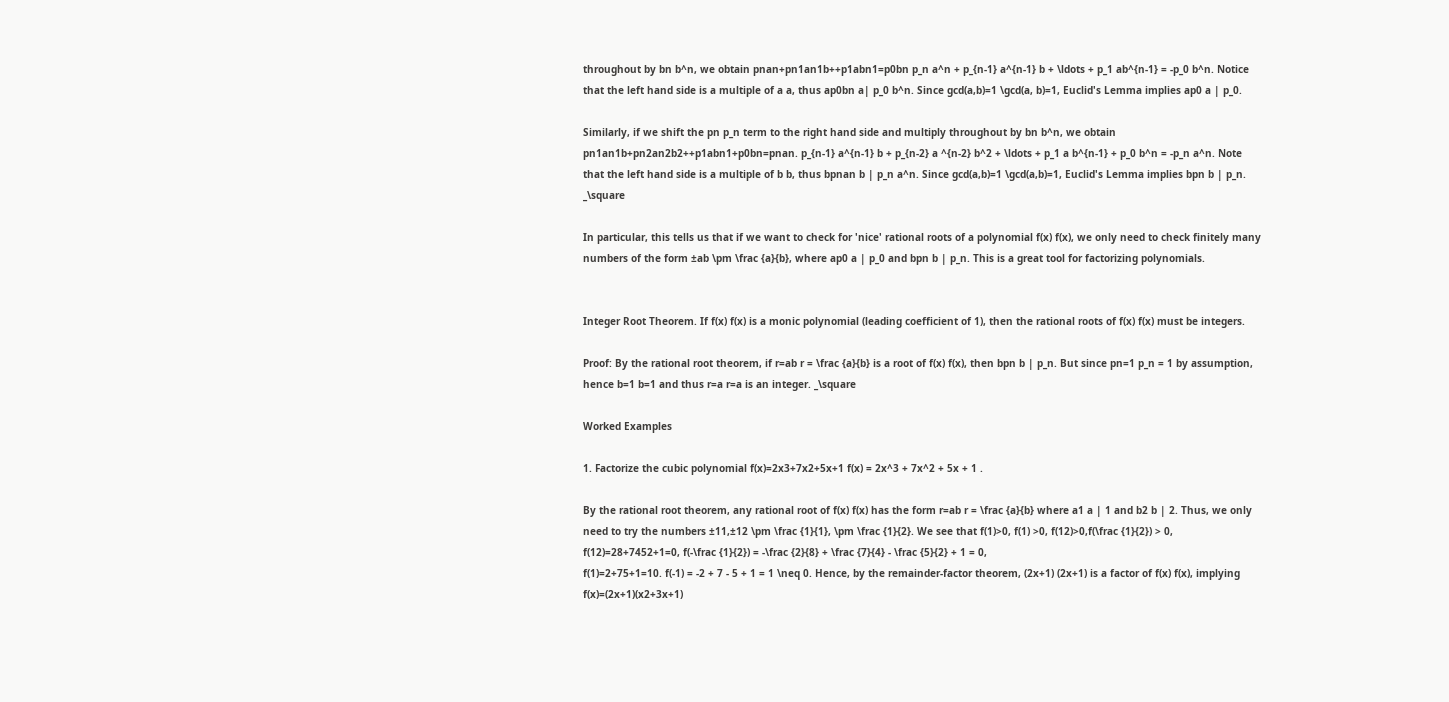throughout by bn b^n, we obtain pnan+pn1an1b++p1abn1=p0bn p_n a^n + p_{n-1} a^{n-1} b + \ldots + p_1 ab^{n-1} = -p_0 b^n. Notice that the left hand side is a multiple of a a, thus ap0bn a| p_0 b^n. Since gcd(a,b)=1 \gcd(a, b)=1, Euclid's Lemma implies ap0 a | p_0.

Similarly, if we shift the pn p_n term to the right hand side and multiply throughout by bn b^n, we obtain pn1an1b+pn2an2b2++p1abn1+p0bn=pnan. p_{n-1} a^{n-1} b + p_{n-2} a ^{n-2} b^2 + \ldots + p_1 a b^{n-1} + p_0 b^n = -p_n a^n. Note that the left hand side is a multiple of b b, thus bpnan b | p_n a^n. Since gcd(a,b)=1 \gcd(a,b)=1, Euclid's Lemma implies bpn b | p_n. _\square

In particular, this tells us that if we want to check for 'nice' rational roots of a polynomial f(x) f(x), we only need to check finitely many numbers of the form ±ab \pm \frac {a}{b}, where ap0 a | p_0 and bpn b | p_n. This is a great tool for factorizing polynomials.


Integer Root Theorem. If f(x) f(x) is a monic polynomial (leading coefficient of 1), then the rational roots of f(x) f(x) must be integers.

Proof: By the rational root theorem, if r=ab r = \frac {a}{b} is a root of f(x) f(x), then bpn b | p_n. But since pn=1 p_n = 1 by assumption, hence b=1 b=1 and thus r=a r=a is an integer. _\square

Worked Examples

1. Factorize the cubic polynomial f(x)=2x3+7x2+5x+1 f(x) = 2x^3 + 7x^2 + 5x + 1 .

By the rational root theorem, any rational root of f(x) f(x) has the form r=ab r = \frac {a}{b} where a1 a | 1 and b2 b | 2. Thus, we only need to try the numbers ±11,±12 \pm \frac {1}{1}, \pm \frac {1}{2}. We see that f(1)>0, f(1) >0, f(12)>0,f(\frac {1}{2}) > 0, f(12)=28+7452+1=0, f(-\frac {1}{2}) = -\frac {2}{8} + \frac {7}{4} - \frac {5}{2} + 1 = 0,
f(1)=2+75+1=10. f(-1) = -2 + 7 - 5 + 1 = 1 \neq 0. Hence, by the remainder-factor theorem, (2x+1) (2x+1) is a factor of f(x) f(x), implying f(x)=(2x+1)(x2+3x+1)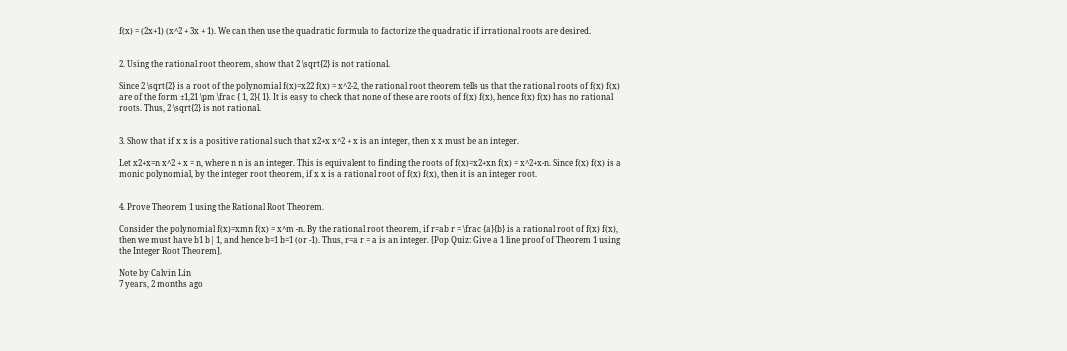f(x) = (2x+1) (x^2 + 3x + 1). We can then use the quadratic formula to factorize the quadratic if irrational roots are desired.


2. Using the rational root theorem, show that 2 \sqrt{2} is not rational.

Since 2 \sqrt{2} is a root of the polynomial f(x)=x22 f(x) = x^2-2, the rational root theorem tells us that the rational roots of f(x) f(x) are of the form ±1,21 \pm \frac { 1, 2}{ 1}. It is easy to check that none of these are roots of f(x) f(x), hence f(x) f(x) has no rational roots. Thus, 2 \sqrt{2} is not rational.


3. Show that if x x is a positive rational such that x2+x x^2 + x is an integer, then x x must be an integer.

Let x2+x=n x^2 + x = n, where n n is an integer. This is equivalent to finding the roots of f(x)=x2+xn f(x) = x^2+x-n. Since f(x) f(x) is a monic polynomial, by the integer root theorem, if x x is a rational root of f(x) f(x), then it is an integer root.


4. Prove Theorem 1 using the Rational Root Theorem.

Consider the polynomial f(x)=xmn f(x) = x^m -n. By the rational root theorem, if r=ab r = \frac {a}{b} is a rational root of f(x) f(x), then we must have b1 b| 1, and hence b=1 b=1 (or -1). Thus, r=a r = a is an integer. [Pop Quiz: Give a 1 line proof of Theorem 1 using the Integer Root Theorem].

Note by Calvin Lin
7 years, 2 months ago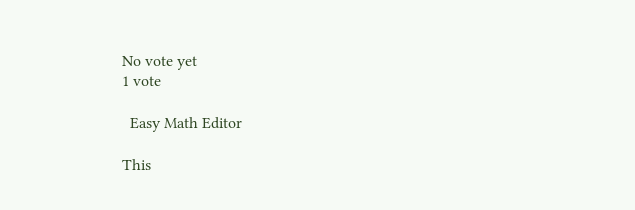No vote yet
1 vote

  Easy Math Editor

This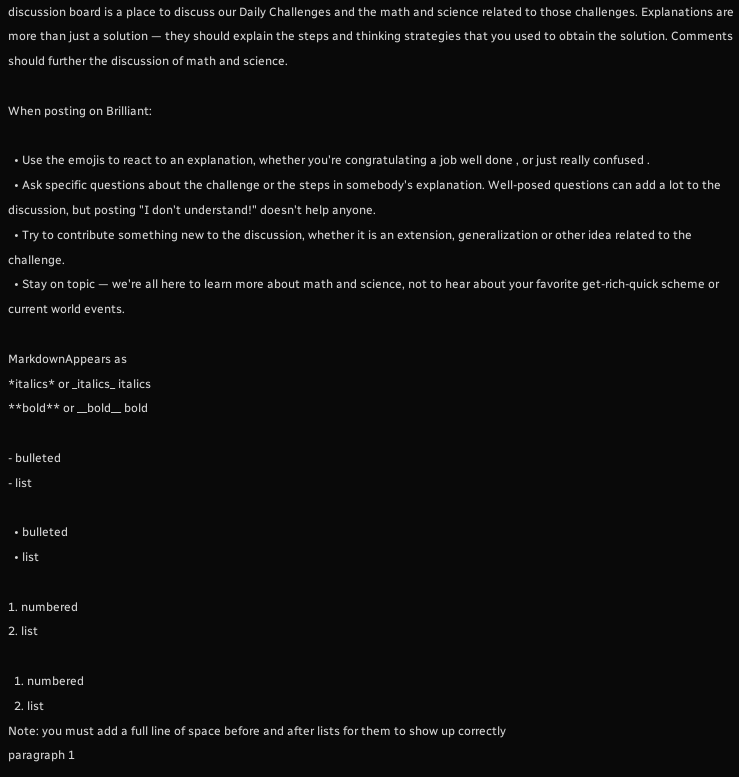discussion board is a place to discuss our Daily Challenges and the math and science related to those challenges. Explanations are more than just a solution — they should explain the steps and thinking strategies that you used to obtain the solution. Comments should further the discussion of math and science.

When posting on Brilliant:

  • Use the emojis to react to an explanation, whether you're congratulating a job well done , or just really confused .
  • Ask specific questions about the challenge or the steps in somebody's explanation. Well-posed questions can add a lot to the discussion, but posting "I don't understand!" doesn't help anyone.
  • Try to contribute something new to the discussion, whether it is an extension, generalization or other idea related to the challenge.
  • Stay on topic — we're all here to learn more about math and science, not to hear about your favorite get-rich-quick scheme or current world events.

MarkdownAppears as
*italics* or _italics_ italics
**bold** or __bold__ bold

- bulleted
- list

  • bulleted
  • list

1. numbered
2. list

  1. numbered
  2. list
Note: you must add a full line of space before and after lists for them to show up correctly
paragraph 1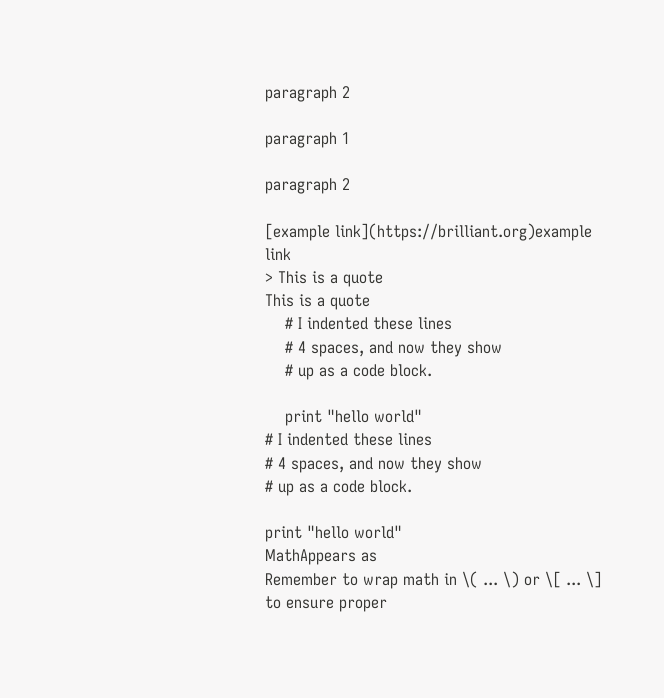paragraph 2

paragraph 1

paragraph 2

[example link](https://brilliant.org)example link
> This is a quote
This is a quote
    # I indented these lines
    # 4 spaces, and now they show
    # up as a code block.

    print "hello world"
# I indented these lines
# 4 spaces, and now they show
# up as a code block.

print "hello world"
MathAppears as
Remember to wrap math in \( ... \) or \[ ... \] to ensure proper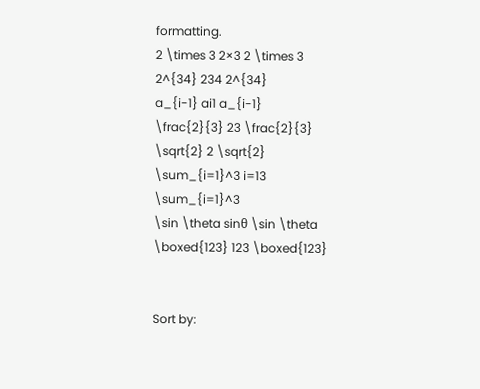formatting.
2 \times 3 2×3 2 \times 3
2^{34} 234 2^{34}
a_{i-1} ai1 a_{i-1}
\frac{2}{3} 23 \frac{2}{3}
\sqrt{2} 2 \sqrt{2}
\sum_{i=1}^3 i=13 \sum_{i=1}^3
\sin \theta sinθ \sin \theta
\boxed{123} 123 \boxed{123}


Sort by: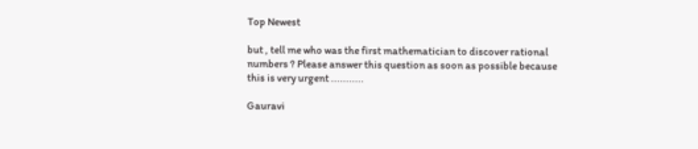Top Newest

but , tell me who was the first mathematician to discover rational numbers ? Please answer this question as soon as possible because this is very urgent ...........

Gauravi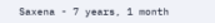Saxena - 7 years, 1 month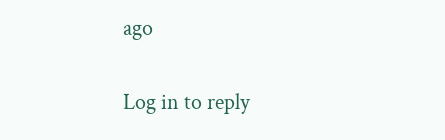ago

Log in to reply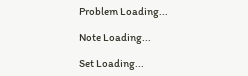Problem Loading...

Note Loading...

Set Loading...